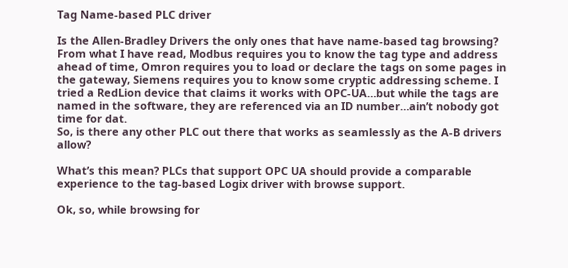Tag Name-based PLC driver

Is the Allen-Bradley Drivers the only ones that have name-based tag browsing? From what I have read, Modbus requires you to know the tag type and address ahead of time, Omron requires you to load or declare the tags on some pages in the gateway, Siemens requires you to know some cryptic addressing scheme. I tried a RedLion device that claims it works with OPC-UA…but while the tags are named in the software, they are referenced via an ID number…ain’t nobody got time for dat.
So, is there any other PLC out there that works as seamlessly as the A-B drivers allow?

What’s this mean? PLCs that support OPC UA should provide a comparable experience to the tag-based Logix driver with browse support.

Ok, so, while browsing for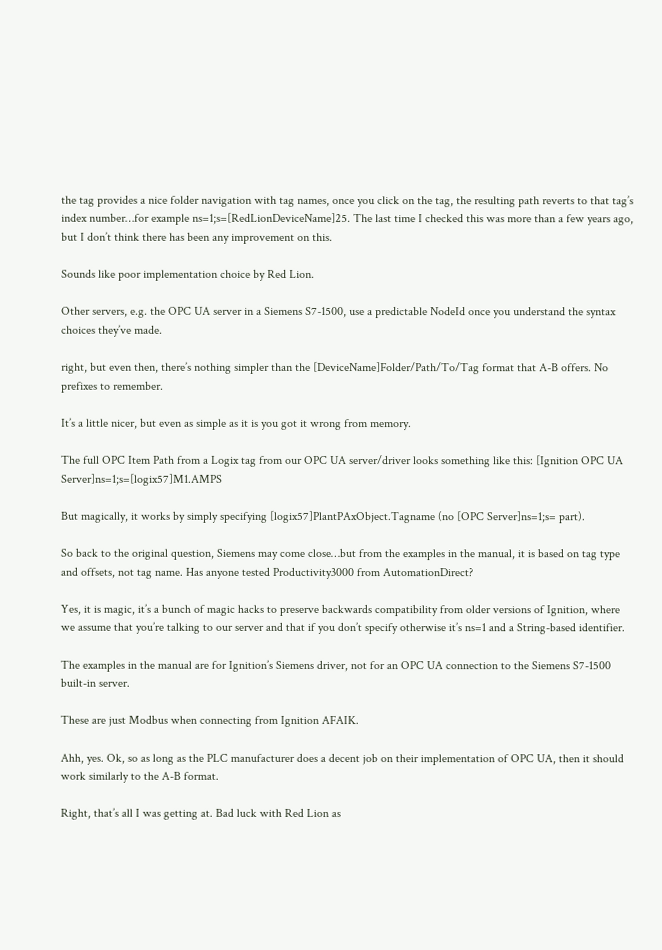the tag provides a nice folder navigation with tag names, once you click on the tag, the resulting path reverts to that tag’s index number…for example ns=1;s=[RedLionDeviceName]25. The last time I checked this was more than a few years ago, but I don’t think there has been any improvement on this.

Sounds like poor implementation choice by Red Lion.

Other servers, e.g. the OPC UA server in a Siemens S7-1500, use a predictable NodeId once you understand the syntax choices they’ve made.

right, but even then, there’s nothing simpler than the [DeviceName]Folder/Path/To/Tag format that A-B offers. No prefixes to remember.

It’s a little nicer, but even as simple as it is you got it wrong from memory.

The full OPC Item Path from a Logix tag from our OPC UA server/driver looks something like this: [Ignition OPC UA Server]ns=1;s=[logix57]M1.AMPS

But magically, it works by simply specifying [logix57]PlantPAxObject.Tagname (no [OPC Server]ns=1;s= part).

So back to the original question, Siemens may come close…but from the examples in the manual, it is based on tag type and offsets, not tag name. Has anyone tested Productivity3000 from AutomationDirect?

Yes, it is magic, it’s a bunch of magic hacks to preserve backwards compatibility from older versions of Ignition, where we assume that you’re talking to our server and that if you don’t specify otherwise it’s ns=1 and a String-based identifier.

The examples in the manual are for Ignition’s Siemens driver, not for an OPC UA connection to the Siemens S7-1500 built-in server.

These are just Modbus when connecting from Ignition AFAIK.

Ahh, yes. Ok, so as long as the PLC manufacturer does a decent job on their implementation of OPC UA, then it should work similarly to the A-B format.

Right, that’s all I was getting at. Bad luck with Red Lion as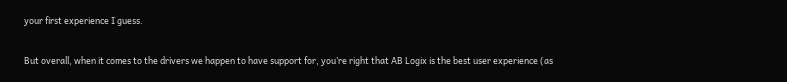your first experience I guess.

But overall, when it comes to the drivers we happen to have support for, you’re right that AB Logix is the best user experience (as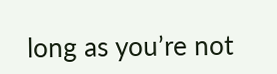long as you’re not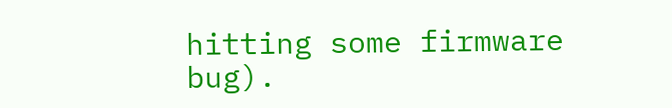hitting some firmware bug).